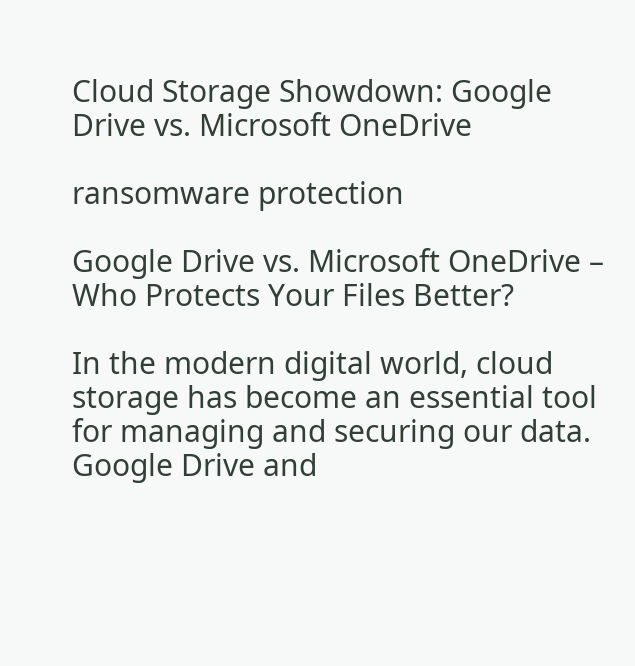Cloud Storage Showdown: Google Drive vs. Microsoft OneDrive

ransomware protection

Google Drive vs. Microsoft OneDrive – Who Protects Your Files Better?

In the modern digital world, cloud storage has become an essential tool for managing and securing our data. Google Drive and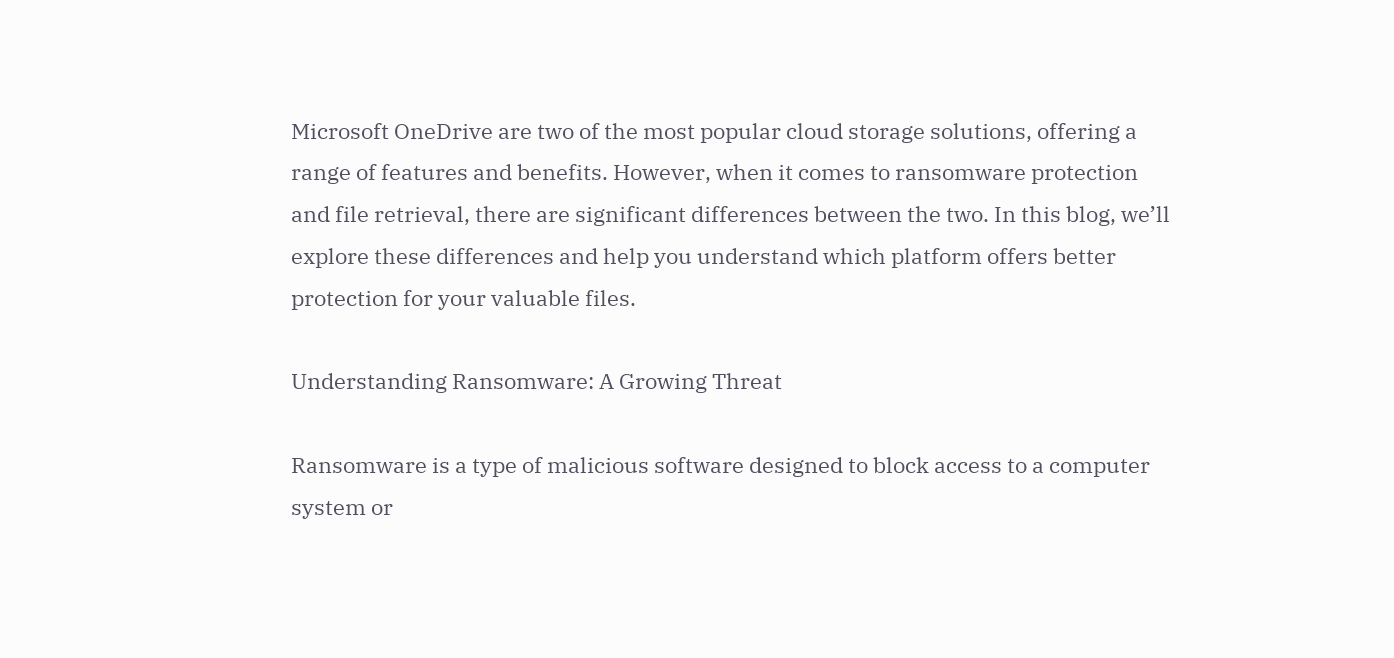Microsoft OneDrive are two of the most popular cloud storage solutions, offering a range of features and benefits. However, when it comes to ransomware protection and file retrieval, there are significant differences between the two. In this blog, we’ll explore these differences and help you understand which platform offers better protection for your valuable files.

Understanding Ransomware: A Growing Threat

Ransomware is a type of malicious software designed to block access to a computer system or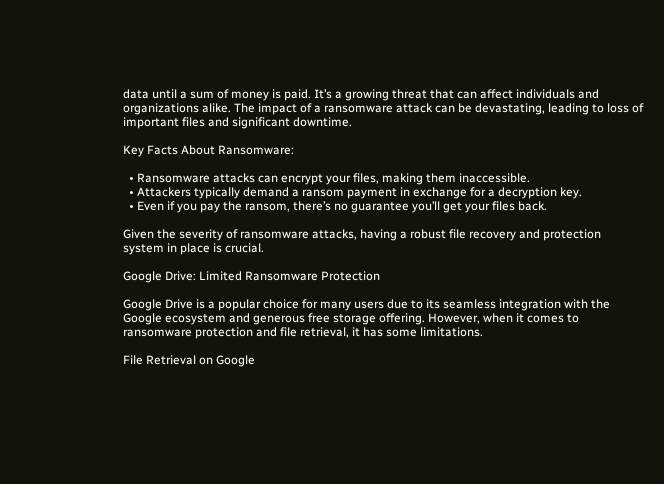data until a sum of money is paid. It’s a growing threat that can affect individuals and organizations alike. The impact of a ransomware attack can be devastating, leading to loss of important files and significant downtime.

Key Facts About Ransomware:

  • Ransomware attacks can encrypt your files, making them inaccessible.
  • Attackers typically demand a ransom payment in exchange for a decryption key.
  • Even if you pay the ransom, there’s no guarantee you’ll get your files back.

Given the severity of ransomware attacks, having a robust file recovery and protection system in place is crucial.

Google Drive: Limited Ransomware Protection

Google Drive is a popular choice for many users due to its seamless integration with the Google ecosystem and generous free storage offering. However, when it comes to ransomware protection and file retrieval, it has some limitations.

File Retrieval on Google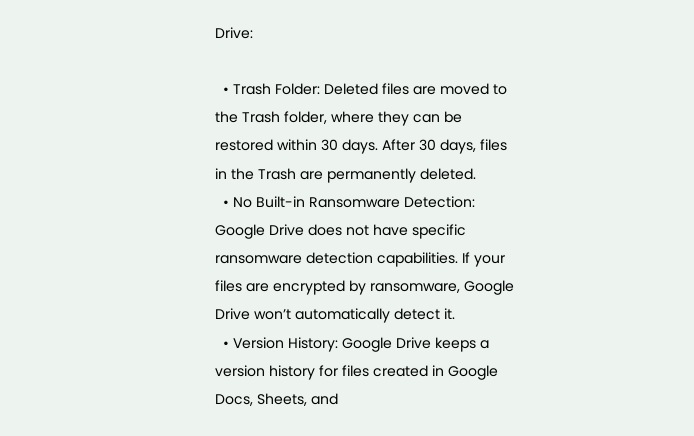Drive:

  • Trash Folder: Deleted files are moved to the Trash folder, where they can be restored within 30 days. After 30 days, files in the Trash are permanently deleted.
  • No Built-in Ransomware Detection: Google Drive does not have specific ransomware detection capabilities. If your files are encrypted by ransomware, Google Drive won’t automatically detect it.
  • Version History: Google Drive keeps a version history for files created in Google Docs, Sheets, and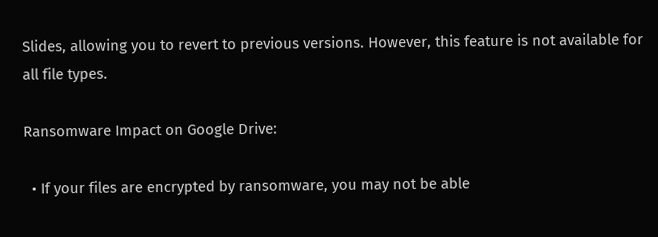Slides, allowing you to revert to previous versions. However, this feature is not available for all file types.

Ransomware Impact on Google Drive:

  • If your files are encrypted by ransomware, you may not be able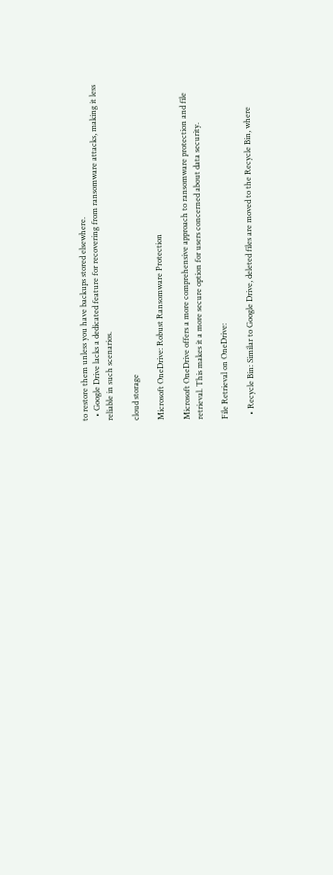to restore them unless you have backups stored elsewhere.
  • Google Drive lacks a dedicated feature for recovering from ransomware attacks, making it less reliable in such scenarios.

cloud storage

Microsoft OneDrive: Robust Ransomware Protection

Microsoft OneDrive offers a more comprehensive approach to ransomware protection and file retrieval. This makes it a more secure option for users concerned about data security.

File Retrieval on OneDrive:

  • Recycle Bin: Similar to Google Drive, deleted files are moved to the Recycle Bin, where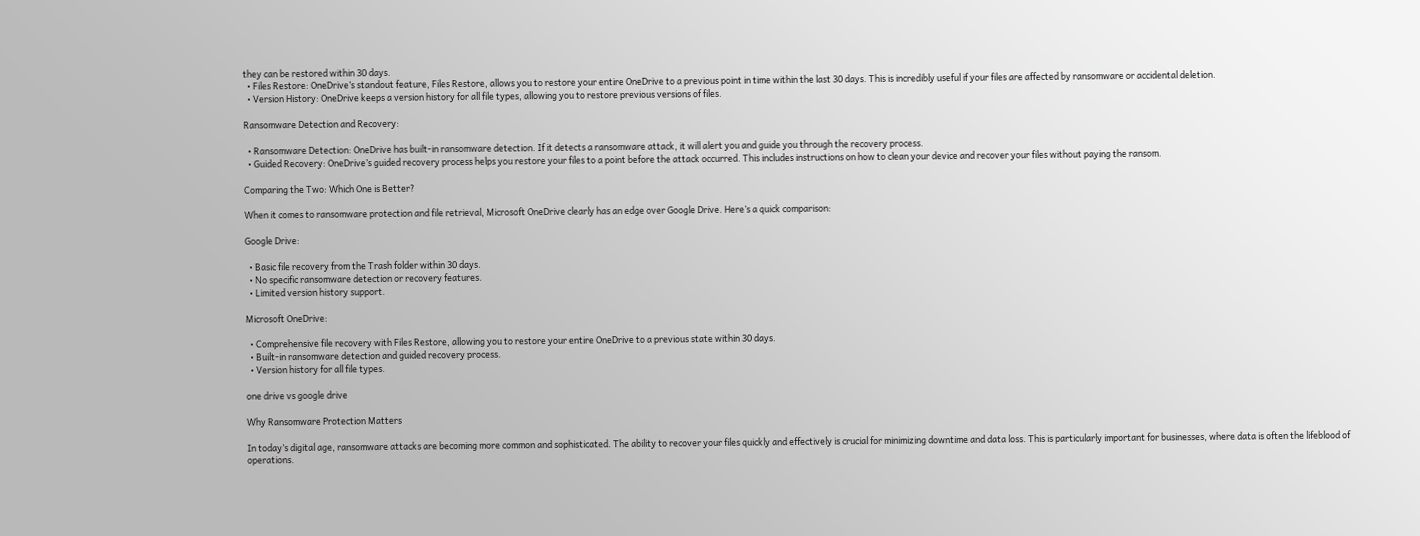they can be restored within 30 days.
  • Files Restore: OneDrive’s standout feature, Files Restore, allows you to restore your entire OneDrive to a previous point in time within the last 30 days. This is incredibly useful if your files are affected by ransomware or accidental deletion.
  • Version History: OneDrive keeps a version history for all file types, allowing you to restore previous versions of files.

Ransomware Detection and Recovery:

  • Ransomware Detection: OneDrive has built-in ransomware detection. If it detects a ransomware attack, it will alert you and guide you through the recovery process.
  • Guided Recovery: OneDrive’s guided recovery process helps you restore your files to a point before the attack occurred. This includes instructions on how to clean your device and recover your files without paying the ransom.

Comparing the Two: Which One is Better?

When it comes to ransomware protection and file retrieval, Microsoft OneDrive clearly has an edge over Google Drive. Here’s a quick comparison:

Google Drive:

  • Basic file recovery from the Trash folder within 30 days.
  • No specific ransomware detection or recovery features.
  • Limited version history support.

Microsoft OneDrive:

  • Comprehensive file recovery with Files Restore, allowing you to restore your entire OneDrive to a previous state within 30 days.
  • Built-in ransomware detection and guided recovery process.
  • Version history for all file types.

one drive vs google drive

Why Ransomware Protection Matters

In today’s digital age, ransomware attacks are becoming more common and sophisticated. The ability to recover your files quickly and effectively is crucial for minimizing downtime and data loss. This is particularly important for businesses, where data is often the lifeblood of operations.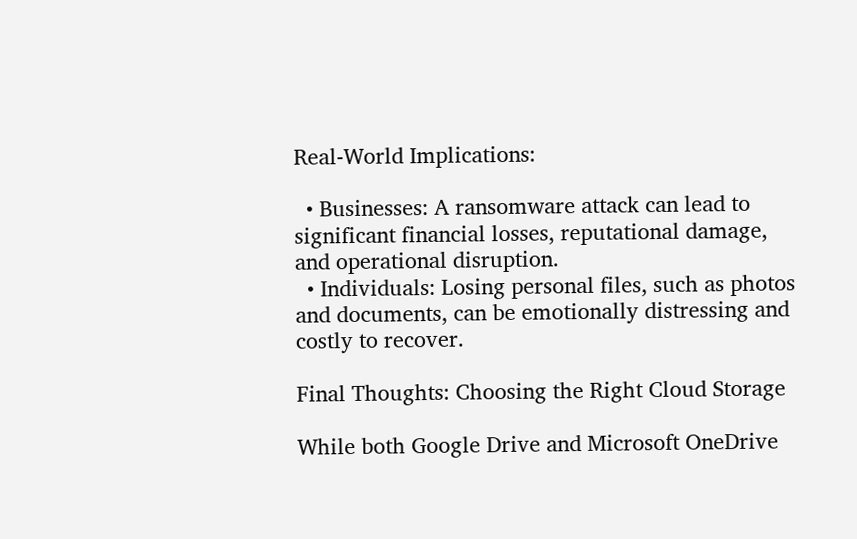Real-World Implications:

  • Businesses: A ransomware attack can lead to significant financial losses, reputational damage, and operational disruption.
  • Individuals: Losing personal files, such as photos and documents, can be emotionally distressing and costly to recover.

Final Thoughts: Choosing the Right Cloud Storage

While both Google Drive and Microsoft OneDrive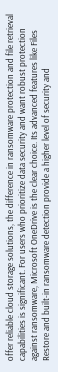offer reliable cloud storage solutions, the difference in ransomware protection and file retrieval capabilities is significant. For users who prioritize data security and want robust protection against ransomware, Microsoft OneDrive is the clear choice. Its advanced features like Files Restore and built-in ransomware detection provide a higher level of security and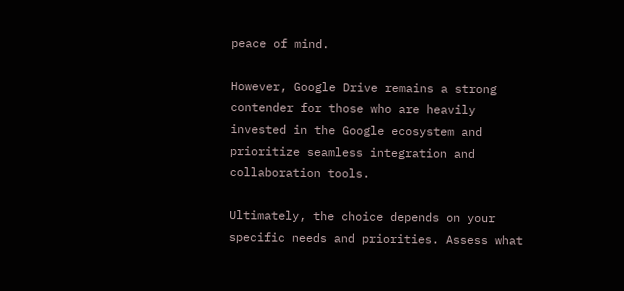peace of mind.

However, Google Drive remains a strong contender for those who are heavily invested in the Google ecosystem and prioritize seamless integration and collaboration tools.

Ultimately, the choice depends on your specific needs and priorities. Assess what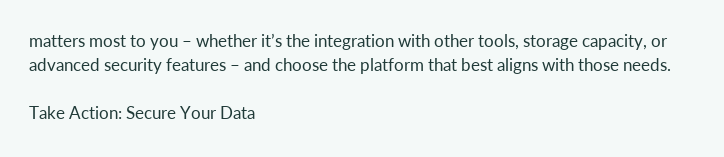matters most to you – whether it’s the integration with other tools, storage capacity, or advanced security features – and choose the platform that best aligns with those needs.

Take Action: Secure Your Data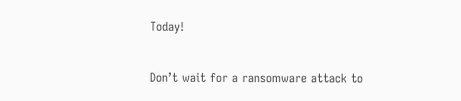Today!

Don’t wait for a ransomware attack to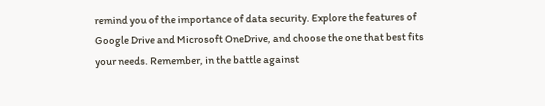remind you of the importance of data security. Explore the features of Google Drive and Microsoft OneDrive, and choose the one that best fits your needs. Remember, in the battle against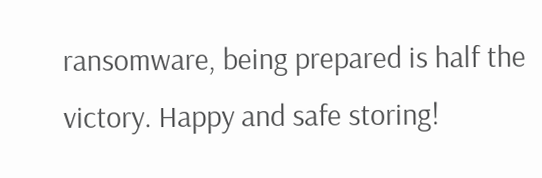ransomware, being prepared is half the victory. Happy and safe storing!